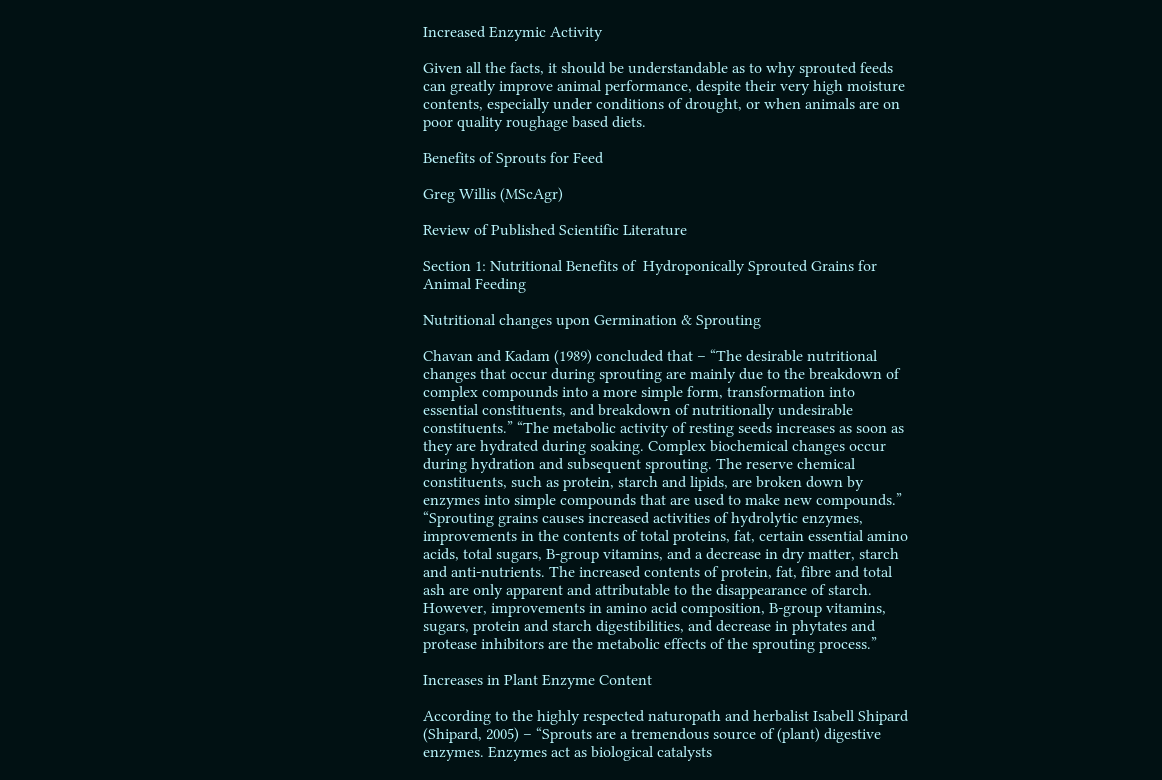Increased Enzymic Activity

Given all the facts, it should be understandable as to why sprouted feeds can greatly improve animal performance, despite their very high moisture contents, especially under conditions of drought, or when animals are on poor quality roughage based diets.

Benefits of Sprouts for Feed

Greg Willis (MScAgr)

Review of Published Scientific Literature

Section 1: Nutritional Benefits of  Hydroponically Sprouted Grains for Animal Feeding

Nutritional changes upon Germination & Sprouting

Chavan and Kadam (1989) concluded that – “The desirable nutritional changes that occur during sprouting are mainly due to the breakdown of complex compounds into a more simple form, transformation into essential constituents, and breakdown of nutritionally undesirable constituents.” “The metabolic activity of resting seeds increases as soon as they are hydrated during soaking. Complex biochemical changes occur during hydration and subsequent sprouting. The reserve chemical constituents, such as protein, starch and lipids, are broken down by enzymes into simple compounds that are used to make new compounds.” “Sprouting grains causes increased activities of hydrolytic enzymes, improvements in the contents of total proteins, fat, certain essential amino acids, total sugars, B-group vitamins, and a decrease in dry matter, starch and anti-nutrients. The increased contents of protein, fat, fibre and total ash are only apparent and attributable to the disappearance of starch. However, improvements in amino acid composition, B-group vitamins, sugars, protein and starch digestibilities, and decrease in phytates and protease inhibitors are the metabolic effects of the sprouting process.”

Increases in Plant Enzyme Content

According to the highly respected naturopath and herbalist Isabell Shipard (Shipard, 2005) – “Sprouts are a tremendous source of (plant) digestive enzymes. Enzymes act as biological catalysts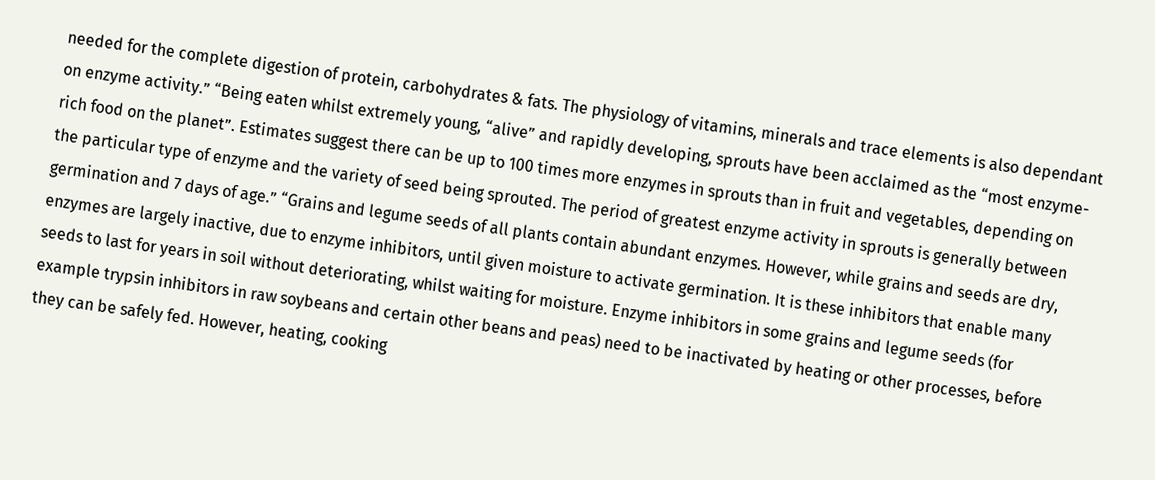needed for the complete digestion of protein, carbohydrates & fats. The physiology of vitamins, minerals and trace elements is also dependant on enzyme activity.” “Being eaten whilst extremely young, “alive” and rapidly developing, sprouts have been acclaimed as the “most enzyme-rich food on the planet”. Estimates suggest there can be up to 100 times more enzymes in sprouts than in fruit and vegetables, depending on the particular type of enzyme and the variety of seed being sprouted. The period of greatest enzyme activity in sprouts is generally between germination and 7 days of age.” “Grains and legume seeds of all plants contain abundant enzymes. However, while grains and seeds are dry, enzymes are largely inactive, due to enzyme inhibitors, until given moisture to activate germination. It is these inhibitors that enable many seeds to last for years in soil without deteriorating, whilst waiting for moisture. Enzyme inhibitors in some grains and legume seeds (for example trypsin inhibitors in raw soybeans and certain other beans and peas) need to be inactivated by heating or other processes, before they can be safely fed. However, heating, cooking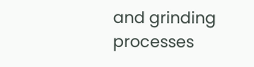and grinding processes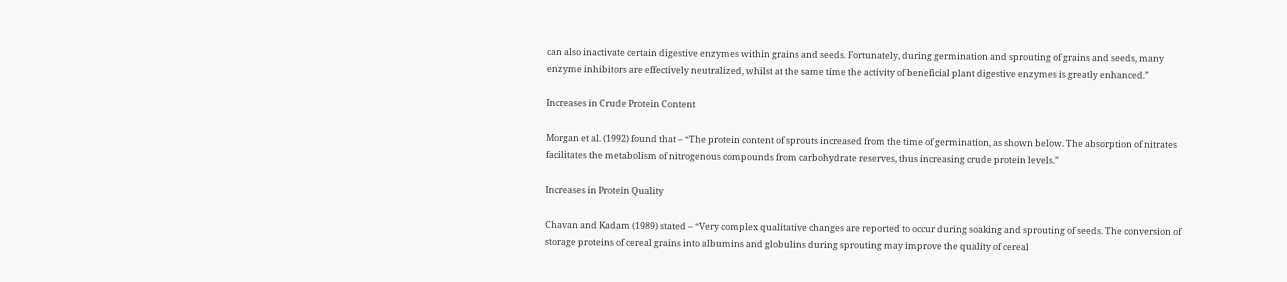can also inactivate certain digestive enzymes within grains and seeds. Fortunately, during germination and sprouting of grains and seeds, many enzyme inhibitors are effectively neutralized, whilst at the same time the activity of beneficial plant digestive enzymes is greatly enhanced.”

Increases in Crude Protein Content

Morgan et al. (1992) found that – “The protein content of sprouts increased from the time of germination, as shown below. The absorption of nitrates facilitates the metabolism of nitrogenous compounds from carbohydrate reserves, thus increasing crude protein levels.”

Increases in Protein Quality

Chavan and Kadam (1989) stated – “Very complex qualitative changes are reported to occur during soaking and sprouting of seeds. The conversion of storage proteins of cereal grains into albumins and globulins during sprouting may improve the quality of cereal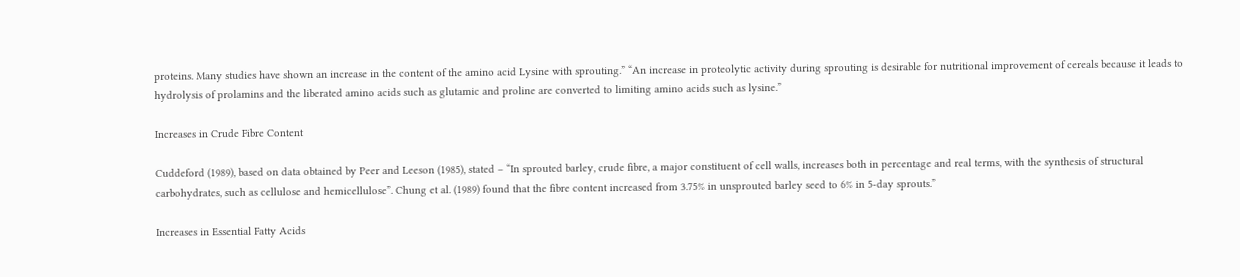proteins. Many studies have shown an increase in the content of the amino acid Lysine with sprouting.” “An increase in proteolytic activity during sprouting is desirable for nutritional improvement of cereals because it leads to hydrolysis of prolamins and the liberated amino acids such as glutamic and proline are converted to limiting amino acids such as lysine.”

Increases in Crude Fibre Content

Cuddeford (1989), based on data obtained by Peer and Leeson (1985), stated – “In sprouted barley, crude fibre, a major constituent of cell walls, increases both in percentage and real terms, with the synthesis of structural carbohydrates, such as cellulose and hemicellulose”. Chung et al. (1989) found that the fibre content increased from 3.75% in unsprouted barley seed to 6% in 5-day sprouts.”

Increases in Essential Fatty Acids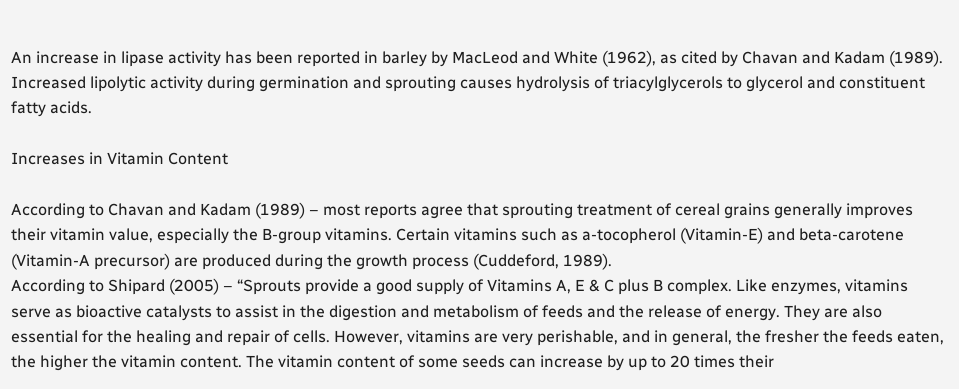An increase in lipase activity has been reported in barley by MacLeod and White (1962), as cited by Chavan and Kadam (1989). Increased lipolytic activity during germination and sprouting causes hydrolysis of triacylglycerols to glycerol and constituent fatty acids.

Increases in Vitamin Content

According to Chavan and Kadam (1989) – most reports agree that sprouting treatment of cereal grains generally improves their vitamin value, especially the B-group vitamins. Certain vitamins such as a-tocopherol (Vitamin-E) and beta-carotene (Vitamin-A precursor) are produced during the growth process (Cuddeford, 1989).
According to Shipard (2005) – “Sprouts provide a good supply of Vitamins A, E & C plus B complex. Like enzymes, vitamins serve as bioactive catalysts to assist in the digestion and metabolism of feeds and the release of energy. They are also essential for the healing and repair of cells. However, vitamins are very perishable, and in general, the fresher the feeds eaten, the higher the vitamin content. The vitamin content of some seeds can increase by up to 20 times their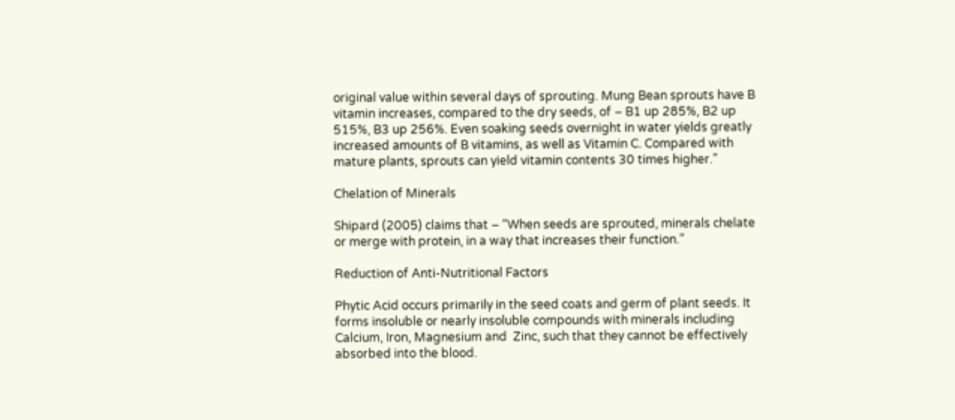original value within several days of sprouting. Mung Bean sprouts have B vitamin increases, compared to the dry seeds, of – B1 up 285%, B2 up 515%, B3 up 256%. Even soaking seeds overnight in water yields greatly increased amounts of B vitamins, as well as Vitamin C. Compared with mature plants, sprouts can yield vitamin contents 30 times higher.”

Chelation of Minerals

Shipard (2005) claims that – “When seeds are sprouted, minerals chelate or merge with protein, in a way that increases their function.”

Reduction of Anti-Nutritional Factors

Phytic Acid occurs primarily in the seed coats and germ of plant seeds. It forms insoluble or nearly insoluble compounds with minerals including Calcium, Iron, Magnesium and  Zinc, such that they cannot be effectively absorbed into the blood.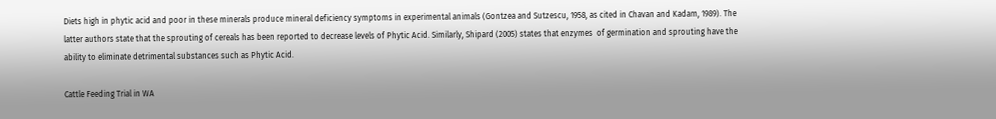Diets high in phytic acid and poor in these minerals produce mineral deficiency symptoms in experimental animals (Gontzea and Sutzescu, 1958, as cited in Chavan and Kadam, 1989). The latter authors state that the sprouting of cereals has been reported to decrease levels of Phytic Acid. Similarly, Shipard (2005) states that enzymes  of germination and sprouting have the ability to eliminate detrimental substances such as Phytic Acid.

Cattle Feeding Trial in WA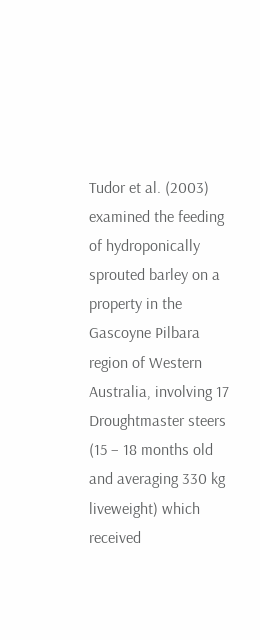Tudor et al. (2003) examined the feeding of hydroponically sprouted barley on a property in the Gascoyne Pilbara region of Western Australia, involving 17 Droughtmaster steers (15 – 18 months old and averaging 330 kg liveweight) which received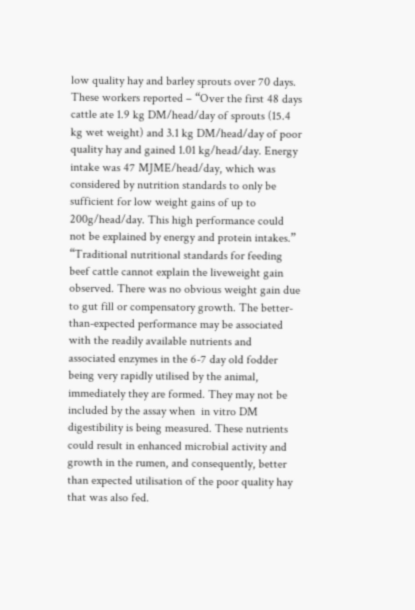low quality hay and barley sprouts over 70 days. These workers reported – “Over the first 48 days cattle ate 1.9 kg DM/head/day of sprouts (15.4 kg wet weight) and 3.1 kg DM/head/day of poor quality hay and gained 1.01 kg/head/day. Energy intake was 47 MJME/head/day, which was considered by nutrition standards to only be sufficient for low weight gains of up to 200g/head/day. This high performance could not be explained by energy and protein intakes.” “Traditional nutritional standards for feeding beef cattle cannot explain the liveweight gain observed. There was no obvious weight gain due to gut fill or compensatory growth. The better-than-expected performance may be associated with the readily available nutrients and associated enzymes in the 6-7 day old fodder being very rapidly utilised by the animal, immediately they are formed. They may not be included by the assay when  in vitro DM digestibility is being measured. These nutrients could result in enhanced microbial activity and growth in the rumen, and consequently, better than expected utilisation of the poor quality hay that was also fed.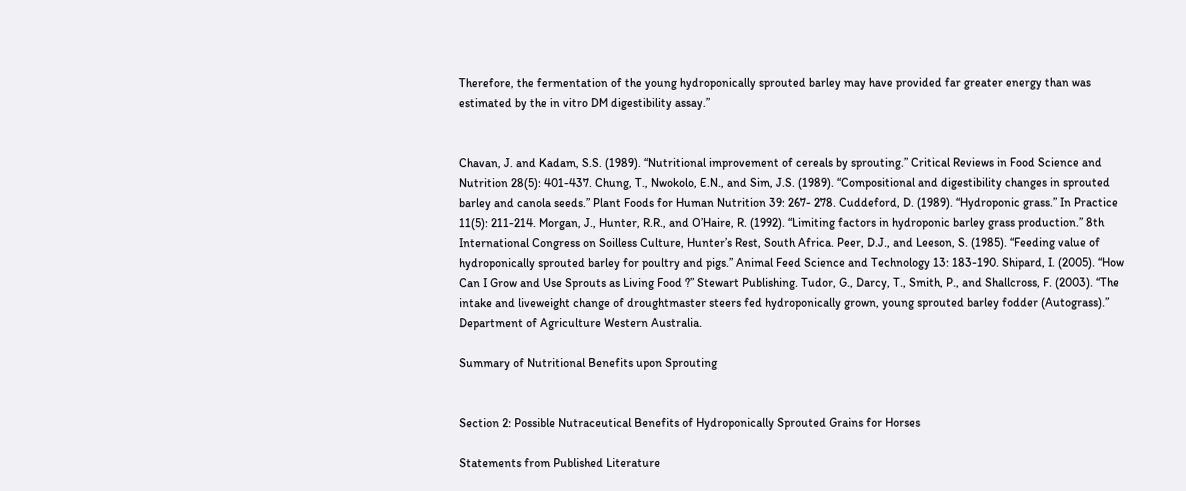Therefore, the fermentation of the young hydroponically sprouted barley may have provided far greater energy than was estimated by the in vitro DM digestibility assay.”


Chavan, J. and Kadam, S.S. (1989). “Nutritional improvement of cereals by sprouting.” Critical Reviews in Food Science and Nutrition 28(5): 401-437. Chung, T., Nwokolo, E.N., and Sim, J.S. (1989). “Compositional and digestibility changes in sprouted barley and canola seeds.” Plant Foods for Human Nutrition 39: 267- 278. Cuddeford, D. (1989). “Hydroponic grass.” In Practice 11(5): 211-214. Morgan, J., Hunter, R.R., and O’Haire, R. (1992). “Limiting factors in hydroponic barley grass production.” 8th International Congress on Soilless Culture, Hunter’s Rest, South Africa. Peer, D.J., and Leeson, S. (1985). “Feeding value of hydroponically sprouted barley for poultry and pigs.” Animal Feed Science and Technology 13: 183-190. Shipard, I. (2005). “How Can I Grow and Use Sprouts as Living Food ?” Stewart Publishing. Tudor, G., Darcy, T., Smith, P., and Shallcross, F. (2003). “The intake and liveweight change of droughtmaster steers fed hydroponically grown, young sprouted barley fodder (Autograss).” Department of Agriculture Western Australia.

Summary of Nutritional Benefits upon Sprouting


Section 2: Possible Nutraceutical Benefits of Hydroponically Sprouted Grains for Horses

Statements from Published Literature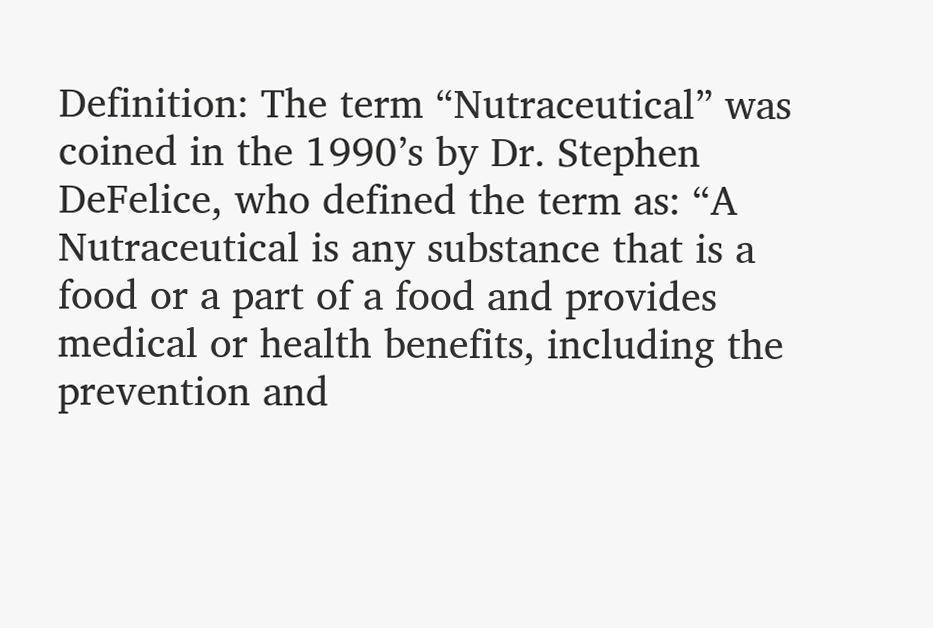Definition: The term “Nutraceutical” was coined in the 1990’s by Dr. Stephen DeFelice, who defined the term as: “A Nutraceutical is any substance that is a food or a part of a food and provides medical or health benefits, including the prevention and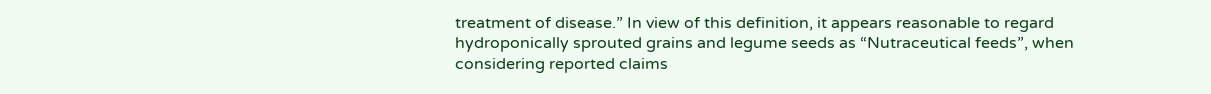treatment of disease.” In view of this definition, it appears reasonable to regard hydroponically sprouted grains and legume seeds as “Nutraceutical feeds”, when considering reported claims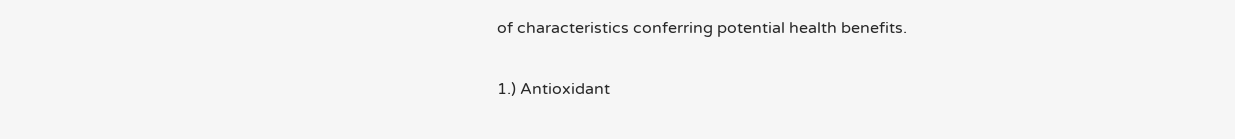of characteristics conferring potential health benefits.

1.) Antioxidant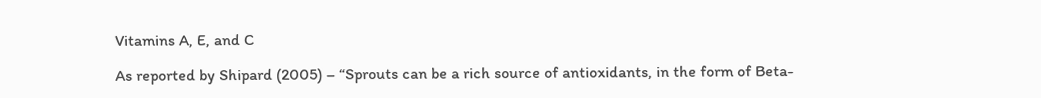Vitamins A, E, and C

As reported by Shipard (2005) – “Sprouts can be a rich source of antioxidants, in the form of Beta-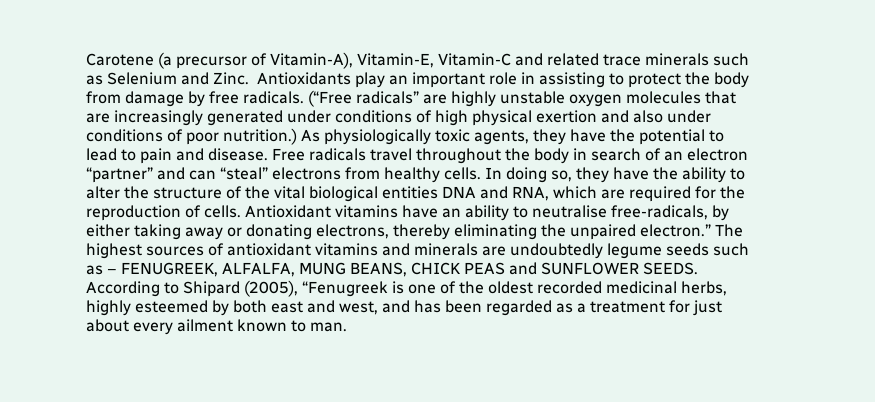Carotene (a precursor of Vitamin-A), Vitamin-E, Vitamin-C and related trace minerals such as Selenium and Zinc.  Antioxidants play an important role in assisting to protect the body from damage by free radicals. (“Free radicals” are highly unstable oxygen molecules that are increasingly generated under conditions of high physical exertion and also under conditions of poor nutrition.) As physiologically toxic agents, they have the potential to lead to pain and disease. Free radicals travel throughout the body in search of an electron “partner” and can “steal” electrons from healthy cells. In doing so, they have the ability to alter the structure of the vital biological entities DNA and RNA, which are required for the reproduction of cells. Antioxidant vitamins have an ability to neutralise free-radicals, by either taking away or donating electrons, thereby eliminating the unpaired electron.” The highest sources of antioxidant vitamins and minerals are undoubtedly legume seeds such as – FENUGREEK, ALFALFA, MUNG BEANS, CHICK PEAS and SUNFLOWER SEEDS. According to Shipard (2005), “Fenugreek is one of the oldest recorded medicinal herbs, highly esteemed by both east and west, and has been regarded as a treatment for just about every ailment known to man.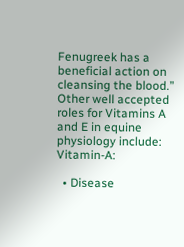Fenugreek has a beneficial action on cleansing the blood.” Other well accepted roles for Vitamins A and E in equine physiology include: Vitamin-A:

  • Disease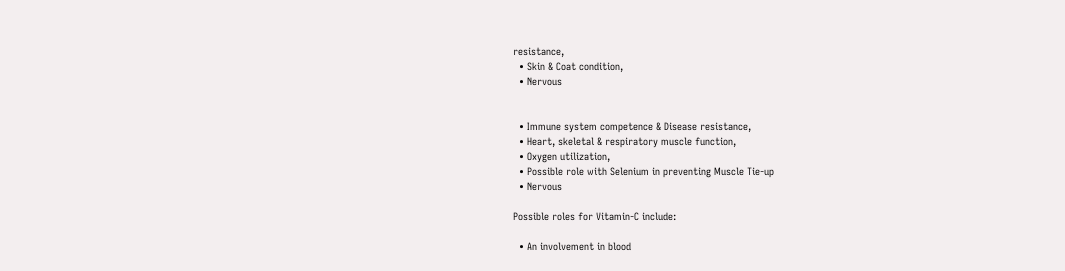resistance,
  • Skin & Coat condition,
  • Nervous


  • Immune system competence & Disease resistance,
  • Heart, skeletal & respiratory muscle function,
  • Oxygen utilization,
  • Possible role with Selenium in preventing Muscle Tie-up
  • Nervous

Possible roles for Vitamin-C include:

  • An involvement in blood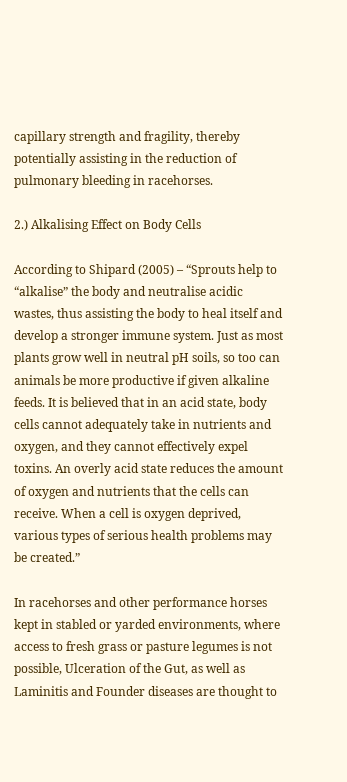capillary strength and fragility, thereby potentially assisting in the reduction of pulmonary bleeding in racehorses.

2.) Alkalising Effect on Body Cells

According to Shipard (2005) – “Sprouts help to “alkalise” the body and neutralise acidic wastes, thus assisting the body to heal itself and develop a stronger immune system. Just as most plants grow well in neutral pH soils, so too can animals be more productive if given alkaline feeds. It is believed that in an acid state, body cells cannot adequately take in nutrients and oxygen, and they cannot effectively expel toxins. An overly acid state reduces the amount of oxygen and nutrients that the cells can receive. When a cell is oxygen deprived, various types of serious health problems may be created.”

In racehorses and other performance horses kept in stabled or yarded environments, where access to fresh grass or pasture legumes is not possible, Ulceration of the Gut, as well as Laminitis and Founder diseases are thought to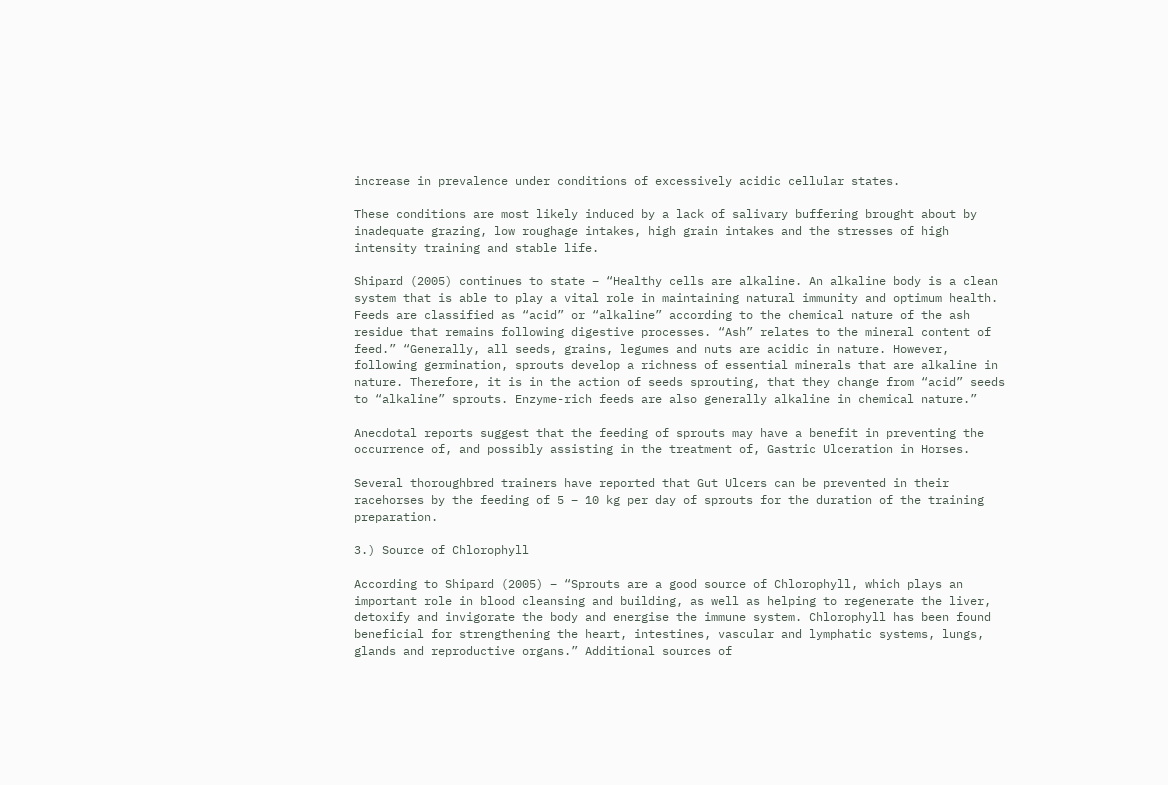increase in prevalence under conditions of excessively acidic cellular states.

These conditions are most likely induced by a lack of salivary buffering brought about by inadequate grazing, low roughage intakes, high grain intakes and the stresses of high intensity training and stable life.

Shipard (2005) continues to state – “Healthy cells are alkaline. An alkaline body is a clean system that is able to play a vital role in maintaining natural immunity and optimum health. Feeds are classified as “acid” or “alkaline” according to the chemical nature of the ash residue that remains following digestive processes. “Ash” relates to the mineral content of feed.” “Generally, all seeds, grains, legumes and nuts are acidic in nature. However, following germination, sprouts develop a richness of essential minerals that are alkaline in nature. Therefore, it is in the action of seeds sprouting, that they change from “acid” seeds to “alkaline” sprouts. Enzyme-rich feeds are also generally alkaline in chemical nature.”

Anecdotal reports suggest that the feeding of sprouts may have a benefit in preventing the occurrence of, and possibly assisting in the treatment of, Gastric Ulceration in Horses.

Several thoroughbred trainers have reported that Gut Ulcers can be prevented in their racehorses by the feeding of 5 – 10 kg per day of sprouts for the duration of the training preparation.

3.) Source of Chlorophyll

According to Shipard (2005) – “Sprouts are a good source of Chlorophyll, which plays an important role in blood cleansing and building, as well as helping to regenerate the liver, detoxify and invigorate the body and energise the immune system. Chlorophyll has been found beneficial for strengthening the heart, intestines, vascular and lymphatic systems, lungs, glands and reproductive organs.” Additional sources of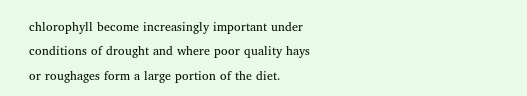chlorophyll become increasingly important under conditions of drought and where poor quality hays or roughages form a large portion of the diet.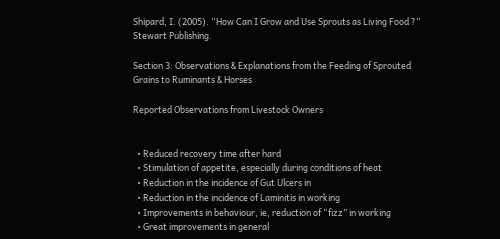Shipard, I. (2005). “How Can I Grow and Use Sprouts as Living Food ?” Stewart Publishing.

Section 3: Observations & Explanations from the Feeding of Sprouted Grains to Ruminants & Horses

Reported Observations from Livestock Owners


  • Reduced recovery time after hard
  • Stimulation of appetite, especially during conditions of heat
  • Reduction in the incidence of Gut Ulcers in
  • Reduction in the incidence of Laminitis in working
  • Improvements in behaviour, ie, reduction of “fizz” in working
  • Great improvements in general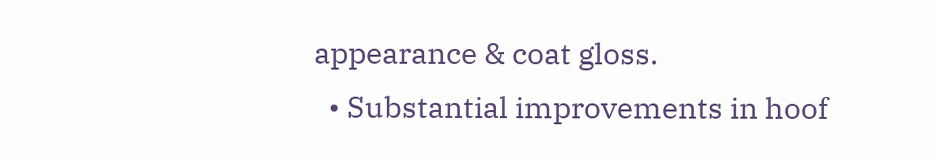appearance & coat gloss.
  • Substantial improvements in hoof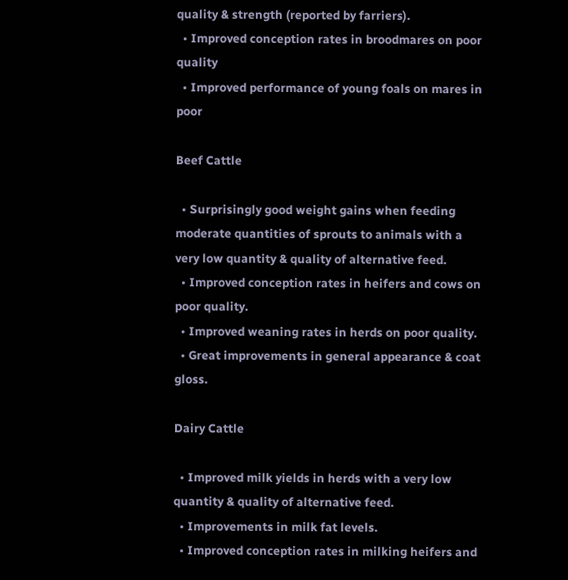quality & strength (reported by farriers).
  • Improved conception rates in broodmares on poor quality
  • Improved performance of young foals on mares in poor

Beef Cattle

  • Surprisingly good weight gains when feeding moderate quantities of sprouts to animals with a very low quantity & quality of alternative feed.
  • Improved conception rates in heifers and cows on poor quality.
  • Improved weaning rates in herds on poor quality.
  • Great improvements in general appearance & coat gloss.

Dairy Cattle

  • Improved milk yields in herds with a very low quantity & quality of alternative feed.
  • Improvements in milk fat levels.
  • Improved conception rates in milking heifers and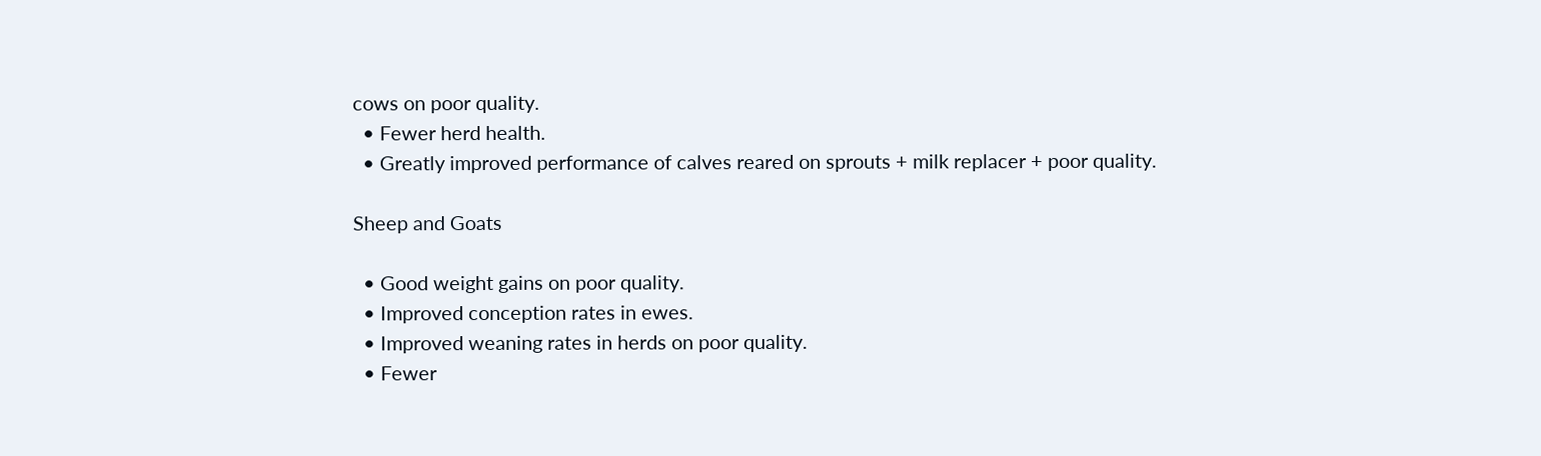cows on poor quality.
  • Fewer herd health.
  • Greatly improved performance of calves reared on sprouts + milk replacer + poor quality.

Sheep and Goats

  • Good weight gains on poor quality.
  • Improved conception rates in ewes.
  • Improved weaning rates in herds on poor quality.
  • Fewer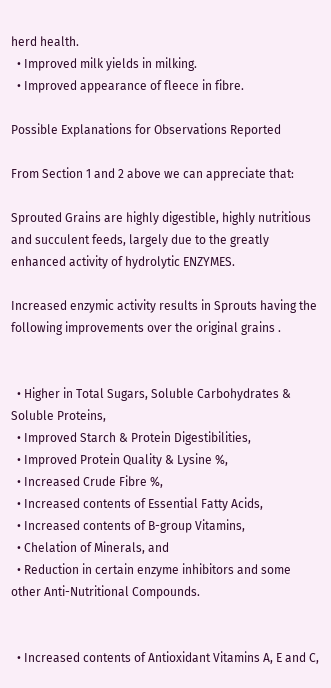herd health.
  • Improved milk yields in milking.
  • Improved appearance of fleece in fibre.

Possible Explanations for Observations Reported

From Section 1 and 2 above we can appreciate that:

Sprouted Grains are highly digestible, highly nutritious and succulent feeds, largely due to the greatly enhanced activity of hydrolytic ENZYMES.

Increased enzymic activity results in Sprouts having the following improvements over the original grains .


  • Higher in Total Sugars, Soluble Carbohydrates & Soluble Proteins,
  • Improved Starch & Protein Digestibilities,
  • Improved Protein Quality & Lysine %,
  • Increased Crude Fibre %,
  • Increased contents of Essential Fatty Acids,
  • Increased contents of B-group Vitamins,
  • Chelation of Minerals, and
  • Reduction in certain enzyme inhibitors and some other Anti-Nutritional Compounds.


  • Increased contents of Antioxidant Vitamins A, E and C,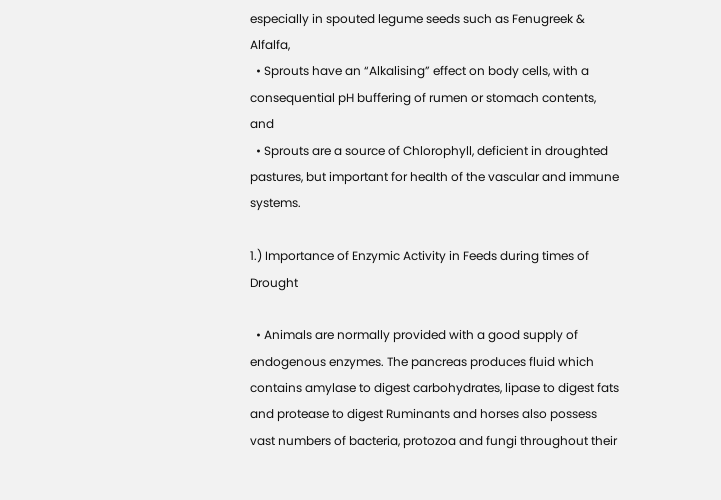especially in spouted legume seeds such as Fenugreek & Alfalfa,
  • Sprouts have an “Alkalising” effect on body cells, with a consequential pH buffering of rumen or stomach contents, and
  • Sprouts are a source of Chlorophyll, deficient in droughted pastures, but important for health of the vascular and immune systems.

1.) Importance of Enzymic Activity in Feeds during times of Drought

  • Animals are normally provided with a good supply of endogenous enzymes. The pancreas produces fluid which contains amylase to digest carbohydrates, lipase to digest fats and protease to digest Ruminants and horses also possess vast numbers of bacteria, protozoa and fungi throughout their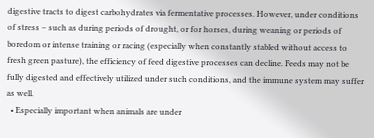digestive tracts to digest carbohydrates via fermentative processes. However, under conditions of stress – such as during periods of drought, or for horses, during weaning or periods of boredom or intense training or racing (especially when constantly stabled without access to fresh green pasture), the efficiency of feed digestive processes can decline. Feeds may not be fully digested and effectively utilized under such conditions, and the immune system may suffer as well.
  • Especially important when animals are under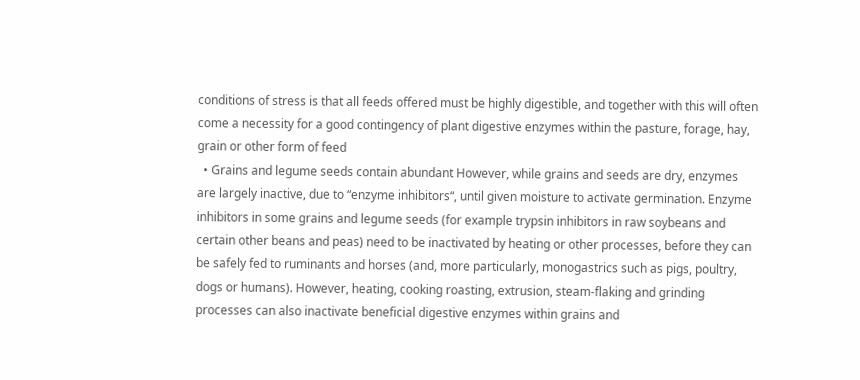conditions of stress is that all feeds offered must be highly digestible, and together with this will often come a necessity for a good contingency of plant digestive enzymes within the pasture, forage, hay, grain or other form of feed
  • Grains and legume seeds contain abundant However, while grains and seeds are dry, enzymes are largely inactive, due to “enzyme inhibitors“, until given moisture to activate germination. Enzyme inhibitors in some grains and legume seeds (for example trypsin inhibitors in raw soybeans and certain other beans and peas) need to be inactivated by heating or other processes, before they can be safely fed to ruminants and horses (and, more particularly, monogastrics such as pigs, poultry, dogs or humans). However, heating, cooking roasting, extrusion, steam-flaking and grinding processes can also inactivate beneficial digestive enzymes within grains and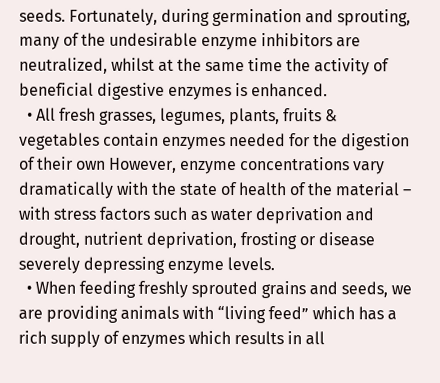seeds. Fortunately, during germination and sprouting, many of the undesirable enzyme inhibitors are neutralized, whilst at the same time the activity of beneficial digestive enzymes is enhanced.
  • All fresh grasses, legumes, plants, fruits & vegetables contain enzymes needed for the digestion of their own However, enzyme concentrations vary dramatically with the state of health of the material – with stress factors such as water deprivation and drought, nutrient deprivation, frosting or disease severely depressing enzyme levels.
  • When feeding freshly sprouted grains and seeds, we are providing animals with “living feed” which has a rich supply of enzymes which results in all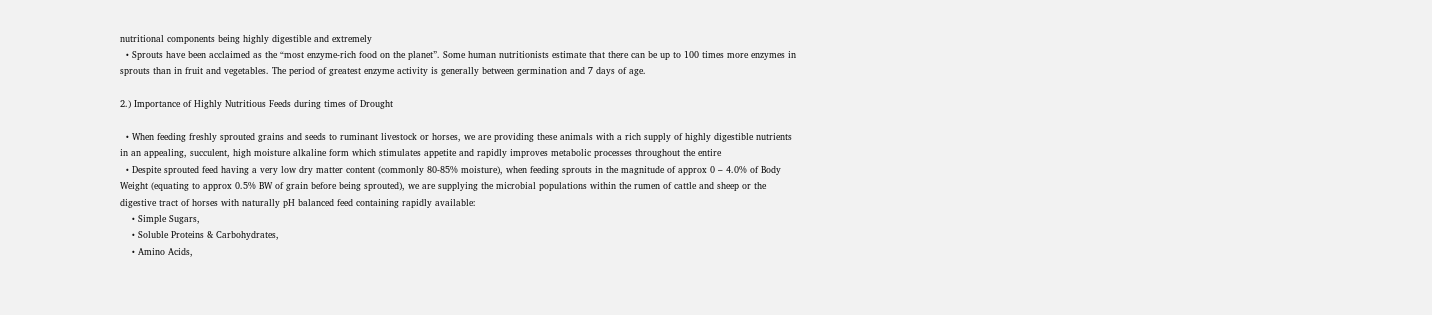nutritional components being highly digestible and extremely
  • Sprouts have been acclaimed as the “most enzyme-rich food on the planet”. Some human nutritionists estimate that there can be up to 100 times more enzymes in sprouts than in fruit and vegetables. The period of greatest enzyme activity is generally between germination and 7 days of age.

2.) Importance of Highly Nutritious Feeds during times of Drought

  • When feeding freshly sprouted grains and seeds to ruminant livestock or horses, we are providing these animals with a rich supply of highly digestible nutrients in an appealing, succulent, high moisture alkaline form which stimulates appetite and rapidly improves metabolic processes throughout the entire
  • Despite sprouted feed having a very low dry matter content (commonly 80-85% moisture), when feeding sprouts in the magnitude of approx 0 – 4.0% of Body Weight (equating to approx 0.5% BW of grain before being sprouted), we are supplying the microbial populations within the rumen of cattle and sheep or the digestive tract of horses with naturally pH balanced feed containing rapidly available:
    • Simple Sugars,
    • Soluble Proteins & Carbohydrates,
    • Amino Acids,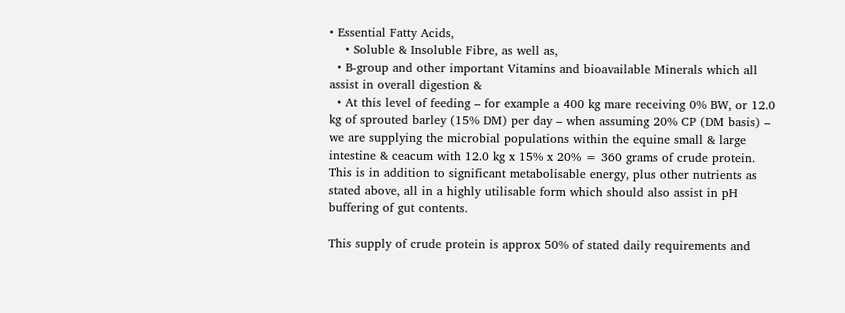• Essential Fatty Acids,
    • Soluble & Insoluble Fibre, as well as,
  • B-group and other important Vitamins and bioavailable Minerals which all assist in overall digestion &
  • At this level of feeding – for example a 400 kg mare receiving 0% BW, or 12.0 kg of sprouted barley (15% DM) per day – when assuming 20% CP (DM basis) – we are supplying the microbial populations within the equine small & large intestine & ceacum with 12.0 kg x 15% x 20% = 360 grams of crude protein. This is in addition to significant metabolisable energy, plus other nutrients as stated above, all in a highly utilisable form which should also assist in pH buffering of gut contents.

This supply of crude protein is approx 50% of stated daily requirements and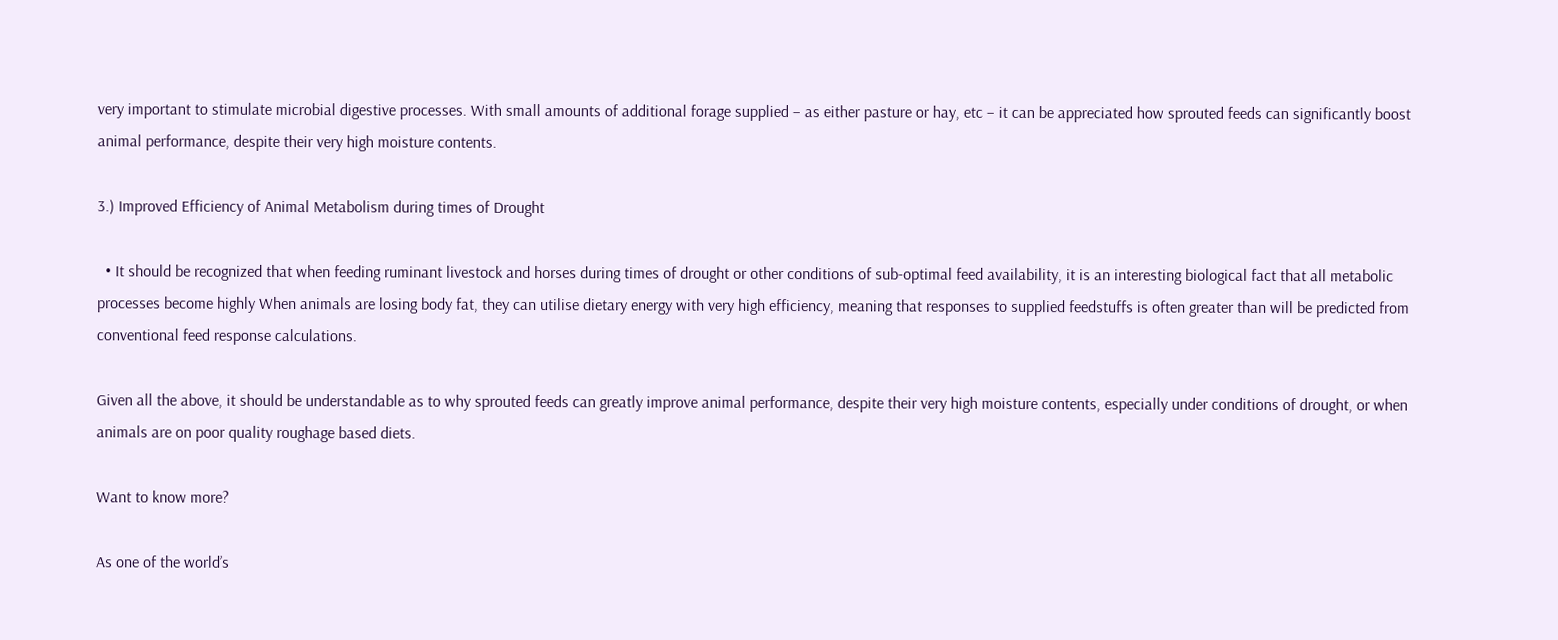very important to stimulate microbial digestive processes. With small amounts of additional forage supplied – as either pasture or hay, etc – it can be appreciated how sprouted feeds can significantly boost animal performance, despite their very high moisture contents.

3.) Improved Efficiency of Animal Metabolism during times of Drought

  • It should be recognized that when feeding ruminant livestock and horses during times of drought or other conditions of sub-optimal feed availability, it is an interesting biological fact that all metabolic processes become highly When animals are losing body fat, they can utilise dietary energy with very high efficiency, meaning that responses to supplied feedstuffs is often greater than will be predicted from conventional feed response calculations.

Given all the above, it should be understandable as to why sprouted feeds can greatly improve animal performance, despite their very high moisture contents, especially under conditions of drought, or when animals are on poor quality roughage based diets.

Want to know more?

As one of the world’s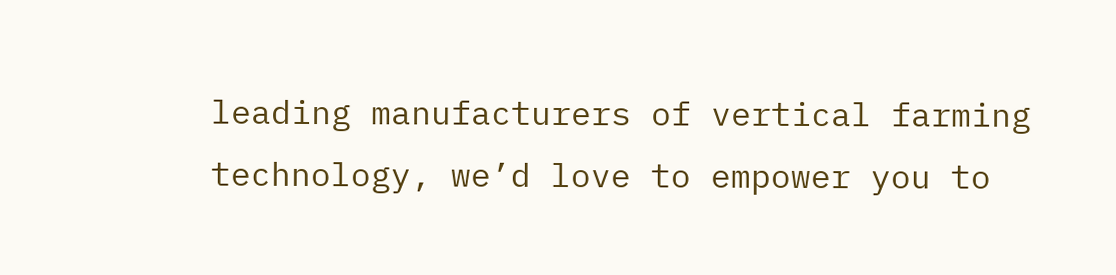leading manufacturers of vertical farming technology, we’d love to empower you to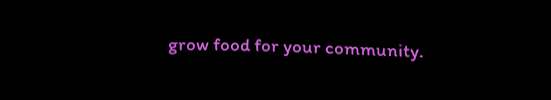grow food for your community.